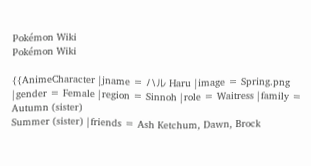Pokémon Wiki
Pokémon Wiki

{{AnimeCharacter |jname = ハル Haru |image = Spring.png |gender = Female |region = Sinnoh |role = Waitress |family = Autumn (sister)
Summer (sister) |friends = Ash Ketchum, Dawn, Brock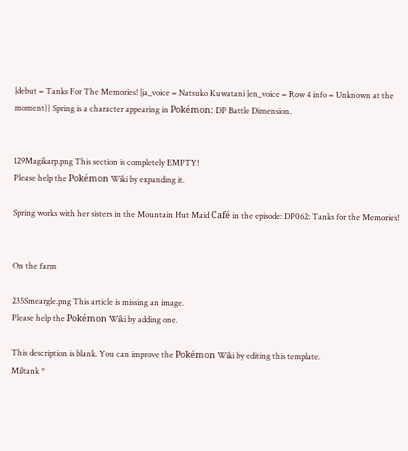|debut = Tanks For The Memories! |ja_voice = Natsuko Kuwatani |en_voice = Row 4 info = Unknown at the moment}} Spring is a character appearing in Pokémon: DP Battle Dimension.


129Magikarp.png This section is completely EMPTY!
Please help the Pokémon Wiki by expanding it.

Spring works with her sisters in the Mountain Hut Maid Café in the episode: DP062: Tanks for the Memories!


On the farm

235Smeargle.png This article is missing an image.
Please help the Pokémon Wiki by adding one.

This description is blank. You can improve the Pokémon Wiki by editing this template.
Miltank *